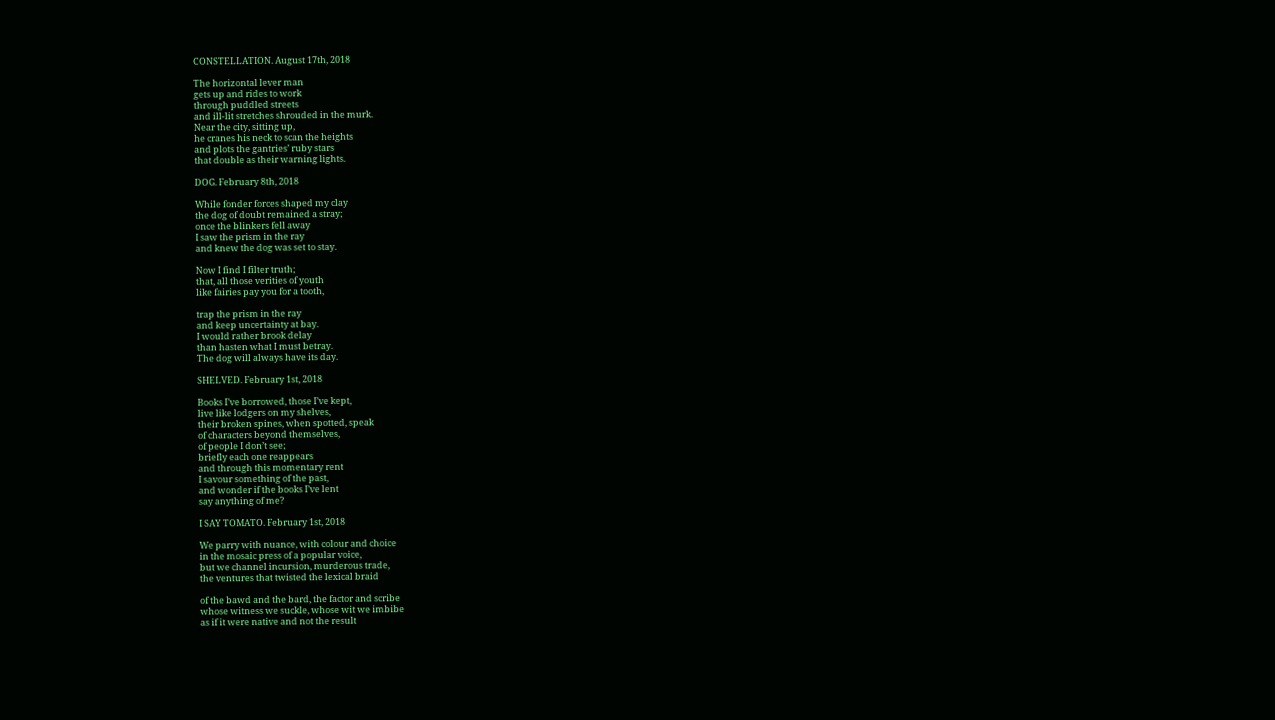CONSTELLATION. August 17th, 2018

The horizontal lever man
gets up and rides to work
through puddled streets
and ill-lit stretches shrouded in the murk.
Near the city, sitting up,
he cranes his neck to scan the heights
and plots the gantries’ ruby stars
that double as their warning lights.

DOG. February 8th, 2018

While fonder forces shaped my clay
the dog of doubt remained a stray;
once the blinkers fell away
I saw the prism in the ray
and knew the dog was set to stay.

Now I find I filter truth;
that, all those verities of youth
like fairies pay you for a tooth,

trap the prism in the ray
and keep uncertainty at bay.
I would rather brook delay
than hasten what I must betray.
The dog will always have its day.

SHELVED. February 1st, 2018

Books I’ve borrowed, those I’ve kept,
live like lodgers on my shelves,
their broken spines, when spotted, speak
of characters beyond themselves,
of people I don’t see;
briefly each one reappears
and through this momentary rent
I savour something of the past,
and wonder if the books I’ve lent
say anything of me?

I SAY TOMATO. February 1st, 2018

We parry with nuance, with colour and choice
in the mosaic press of a popular voice,
but we channel incursion, murderous trade,
the ventures that twisted the lexical braid

of the bawd and the bard, the factor and scribe
whose witness we suckle, whose wit we imbibe
as if it were native and not the result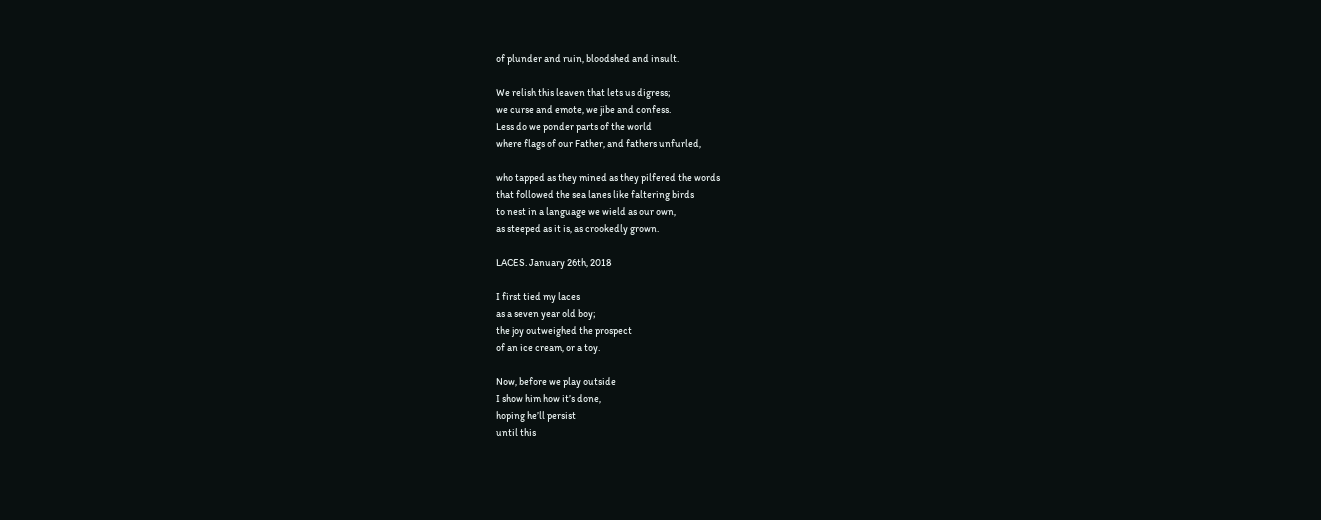of plunder and ruin, bloodshed and insult.

We relish this leaven that lets us digress;
we curse and emote, we jibe and confess.
Less do we ponder parts of the world
where flags of our Father, and fathers unfurled,

who tapped as they mined as they pilfered the words
that followed the sea lanes like faltering birds
to nest in a language we wield as our own,
as steeped as it is, as crookedly grown.

LACES. January 26th, 2018

I first tied my laces
as a seven year old boy;
the joy outweighed the prospect
of an ice cream, or a toy.

Now, before we play outside
I show him how it’s done,
hoping he’ll persist
until this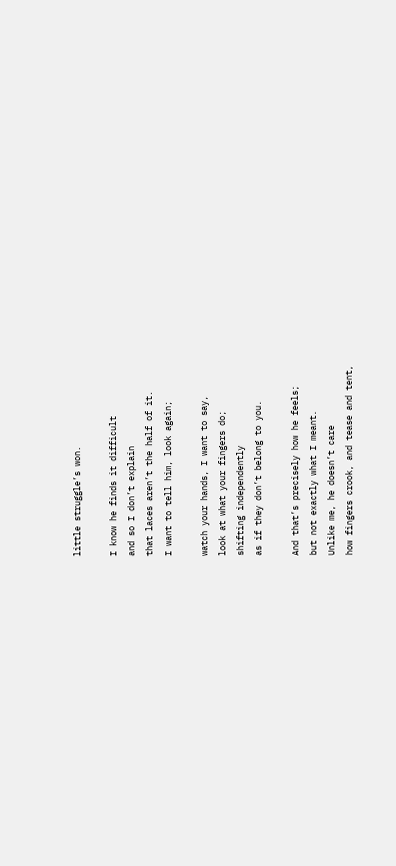little struggle’s won.

I know he finds it difficult
and so I don’t explain
that laces aren’t the half of it.
I want to tell him, look again;

watch your hands, I want to say,
look at what your fingers do;
shifting independently
as if they don’t belong to you.

And that’s precisely how he feels;
but not exactly what I meant.
Unlike me, he doesn’t care
how fingers crook, and tease and tent,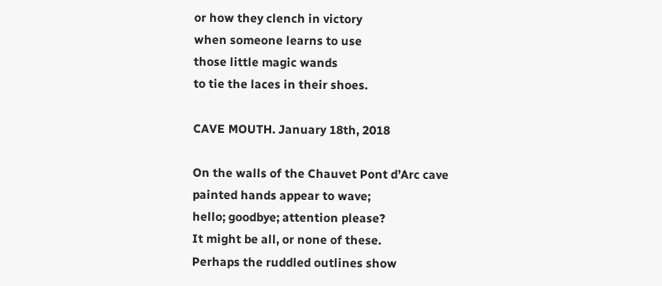or how they clench in victory
when someone learns to use
those little magic wands
to tie the laces in their shoes.

CAVE MOUTH. January 18th, 2018

On the walls of the Chauvet Pont d’Arc cave
painted hands appear to wave;
hello; goodbye; attention please?
It might be all, or none of these.
Perhaps the ruddled outlines show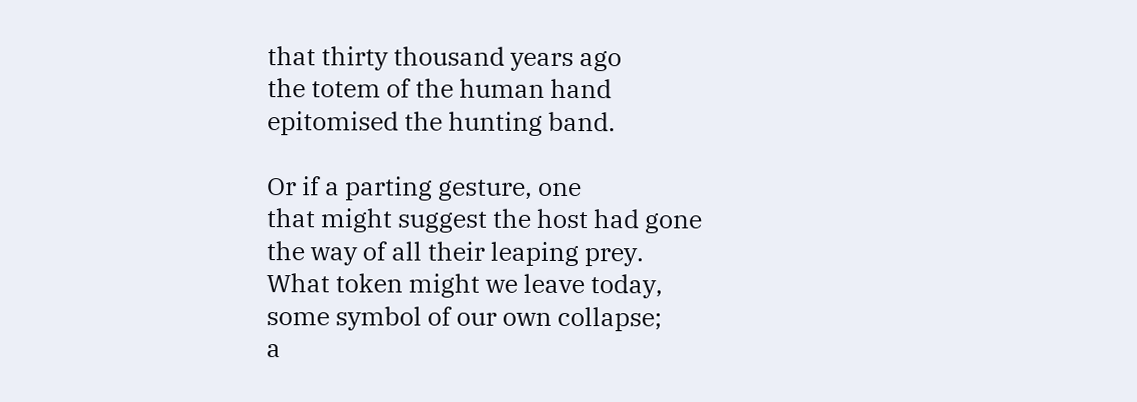that thirty thousand years ago
the totem of the human hand
epitomised the hunting band.

Or if a parting gesture, one
that might suggest the host had gone
the way of all their leaping prey.
What token might we leave today,
some symbol of our own collapse;
a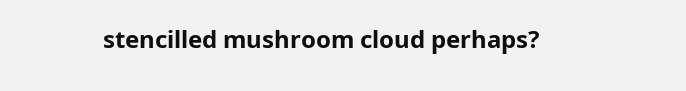stencilled mushroom cloud perhaps?